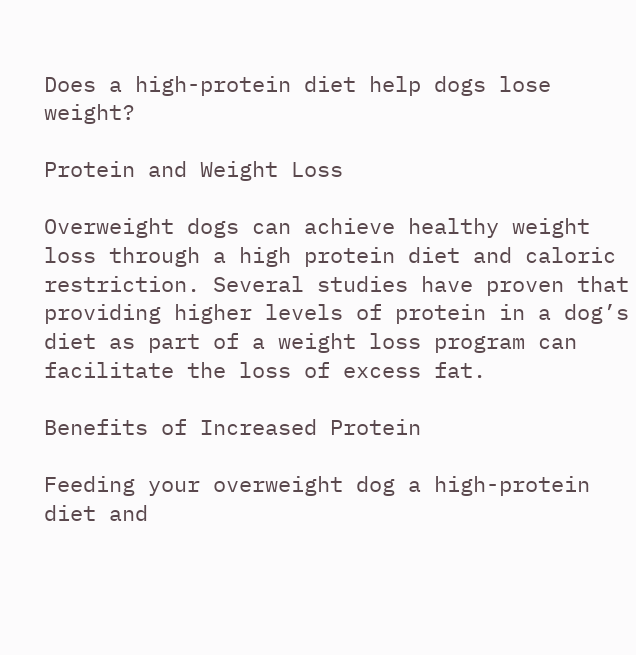Does a high-protein diet help dogs lose weight?

Protein and Weight Loss

Overweight dogs can achieve healthy weight loss through a high protein diet and caloric restriction. Several studies have proven that providing higher levels of protein in a dog’s diet as part of a weight loss program can facilitate the loss of excess fat.

Benefits of Increased Protein

Feeding your overweight dog a high-protein diet and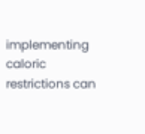implementing caloric restrictions can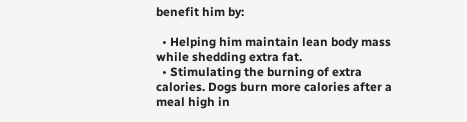benefit him by:

  • Helping him maintain lean body mass while shedding extra fat.
  • Stimulating the burning of extra calories. Dogs burn more calories after a meal high in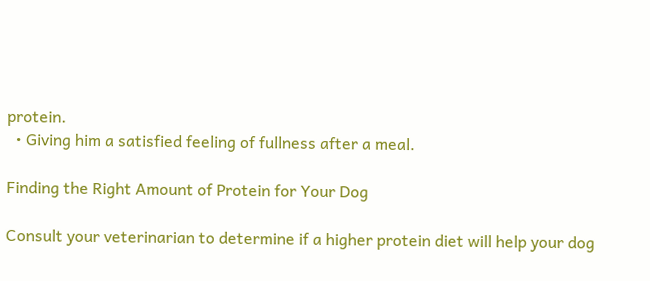protein.
  • Giving him a satisfied feeling of fullness after a meal.

Finding the Right Amount of Protein for Your Dog

Consult your veterinarian to determine if a higher protein diet will help your dog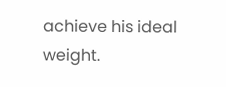achieve his ideal weight.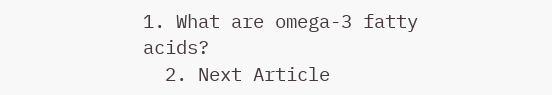1. What are omega-3 fatty acids?
  2. Next Article